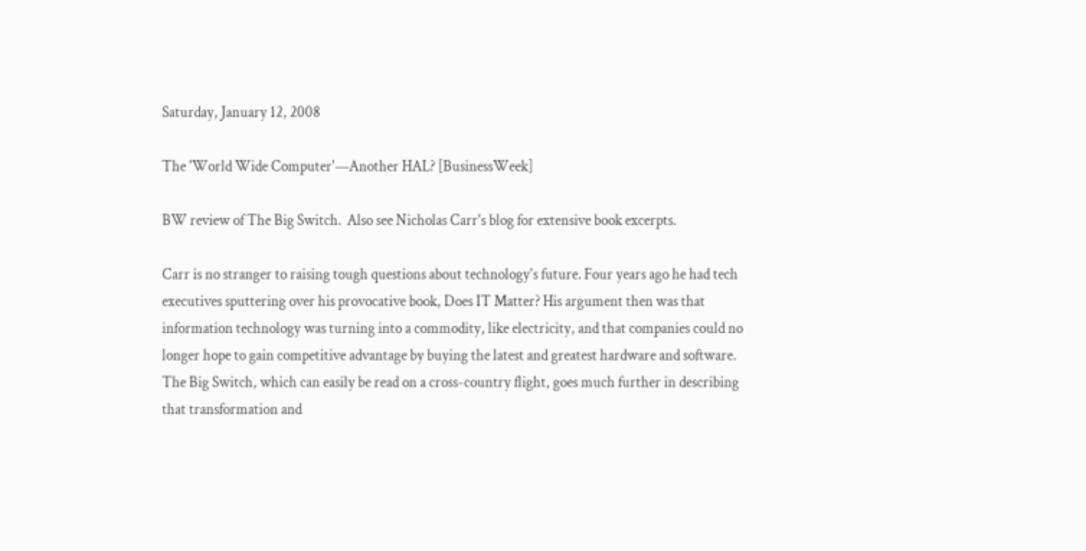Saturday, January 12, 2008

The 'World Wide Computer'—Another HAL? [BusinessWeek]

BW review of The Big Switch.  Also see Nicholas Carr's blog for extensive book excerpts.

Carr is no stranger to raising tough questions about technology's future. Four years ago he had tech executives sputtering over his provocative book, Does IT Matter? His argument then was that information technology was turning into a commodity, like electricity, and that companies could no longer hope to gain competitive advantage by buying the latest and greatest hardware and software. The Big Switch, which can easily be read on a cross-country flight, goes much further in describing that transformation and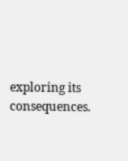exploring its consequences.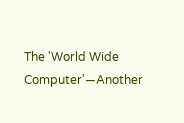The 'World Wide Computer'—Another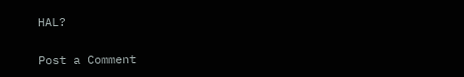HAL?

Post a Comment